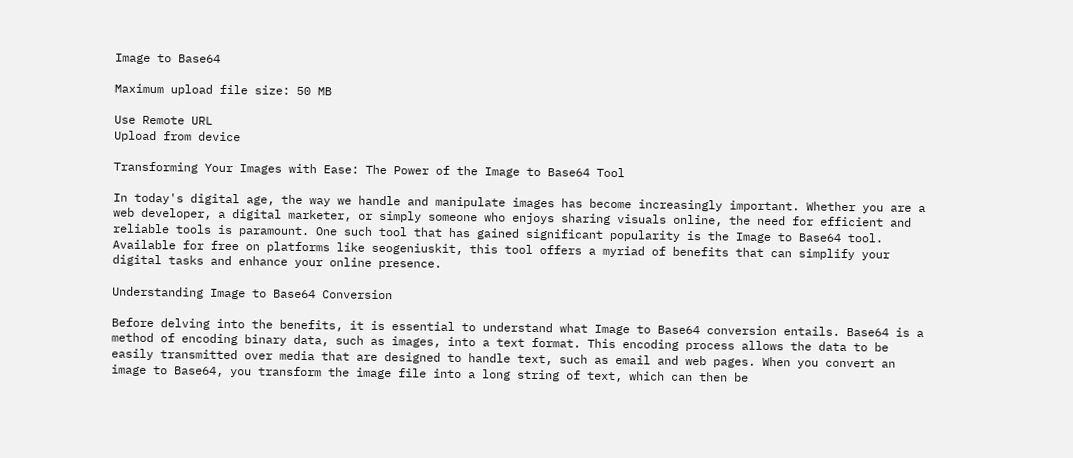Image to Base64

Maximum upload file size: 50 MB

Use Remote URL
Upload from device

Transforming Your Images with Ease: The Power of the Image to Base64 Tool

In today's digital age, the way we handle and manipulate images has become increasingly important. Whether you are a web developer, a digital marketer, or simply someone who enjoys sharing visuals online, the need for efficient and reliable tools is paramount. One such tool that has gained significant popularity is the Image to Base64 tool. Available for free on platforms like seogeniuskit, this tool offers a myriad of benefits that can simplify your digital tasks and enhance your online presence.

Understanding Image to Base64 Conversion

Before delving into the benefits, it is essential to understand what Image to Base64 conversion entails. Base64 is a method of encoding binary data, such as images, into a text format. This encoding process allows the data to be easily transmitted over media that are designed to handle text, such as email and web pages. When you convert an image to Base64, you transform the image file into a long string of text, which can then be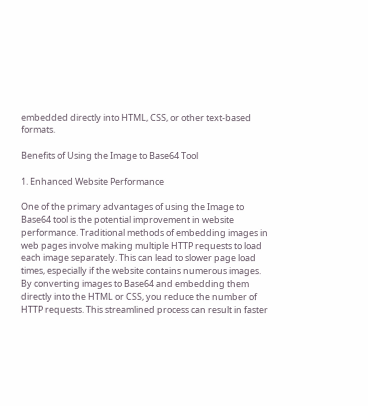embedded directly into HTML, CSS, or other text-based formats.

Benefits of Using the Image to Base64 Tool

1. Enhanced Website Performance

One of the primary advantages of using the Image to Base64 tool is the potential improvement in website performance. Traditional methods of embedding images in web pages involve making multiple HTTP requests to load each image separately. This can lead to slower page load times, especially if the website contains numerous images. By converting images to Base64 and embedding them directly into the HTML or CSS, you reduce the number of HTTP requests. This streamlined process can result in faster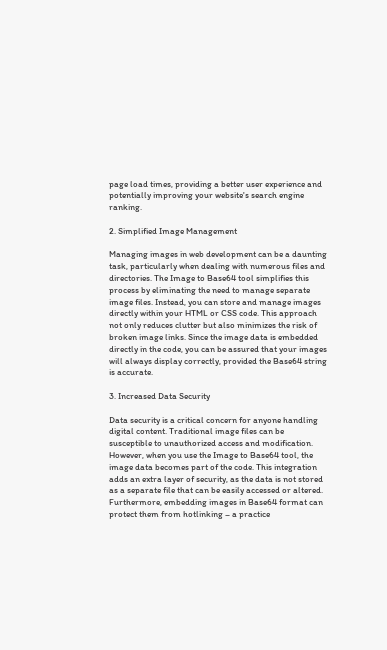page load times, providing a better user experience and potentially improving your website's search engine ranking.

2. Simplified Image Management

Managing images in web development can be a daunting task, particularly when dealing with numerous files and directories. The Image to Base64 tool simplifies this process by eliminating the need to manage separate image files. Instead, you can store and manage images directly within your HTML or CSS code. This approach not only reduces clutter but also minimizes the risk of broken image links. Since the image data is embedded directly in the code, you can be assured that your images will always display correctly, provided the Base64 string is accurate.

3. Increased Data Security

Data security is a critical concern for anyone handling digital content. Traditional image files can be susceptible to unauthorized access and modification. However, when you use the Image to Base64 tool, the image data becomes part of the code. This integration adds an extra layer of security, as the data is not stored as a separate file that can be easily accessed or altered. Furthermore, embedding images in Base64 format can protect them from hotlinking – a practice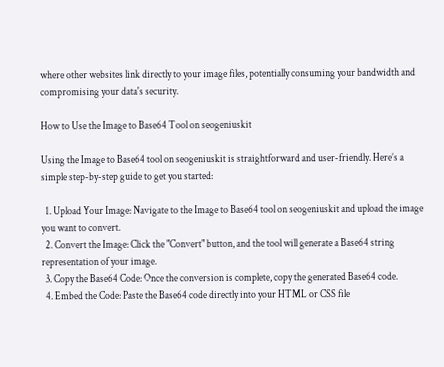where other websites link directly to your image files, potentially consuming your bandwidth and compromising your data's security.

How to Use the Image to Base64 Tool on seogeniuskit

Using the Image to Base64 tool on seogeniuskit is straightforward and user-friendly. Here’s a simple step-by-step guide to get you started:

  1. Upload Your Image: Navigate to the Image to Base64 tool on seogeniuskit and upload the image you want to convert.
  2. Convert the Image: Click the "Convert" button, and the tool will generate a Base64 string representation of your image.
  3. Copy the Base64 Code: Once the conversion is complete, copy the generated Base64 code.
  4. Embed the Code: Paste the Base64 code directly into your HTML or CSS file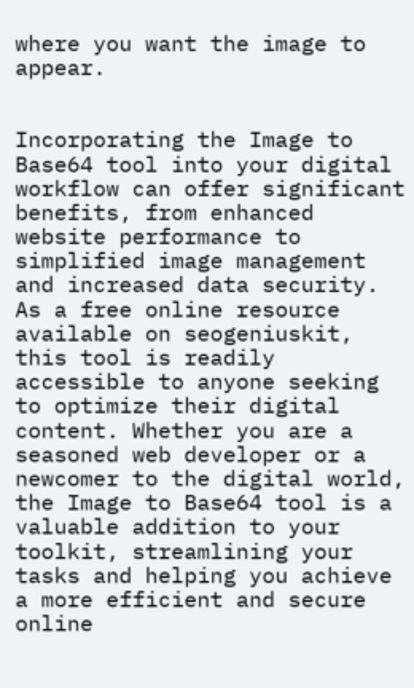where you want the image to appear.


Incorporating the Image to Base64 tool into your digital workflow can offer significant benefits, from enhanced website performance to simplified image management and increased data security. As a free online resource available on seogeniuskit, this tool is readily accessible to anyone seeking to optimize their digital content. Whether you are a seasoned web developer or a newcomer to the digital world, the Image to Base64 tool is a valuable addition to your toolkit, streamlining your tasks and helping you achieve a more efficient and secure online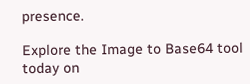presence.

Explore the Image to Base64 tool today on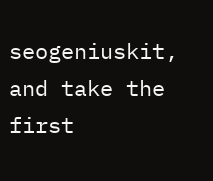seogeniuskit, and take the first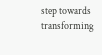step towards transforming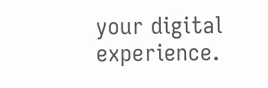your digital experience.